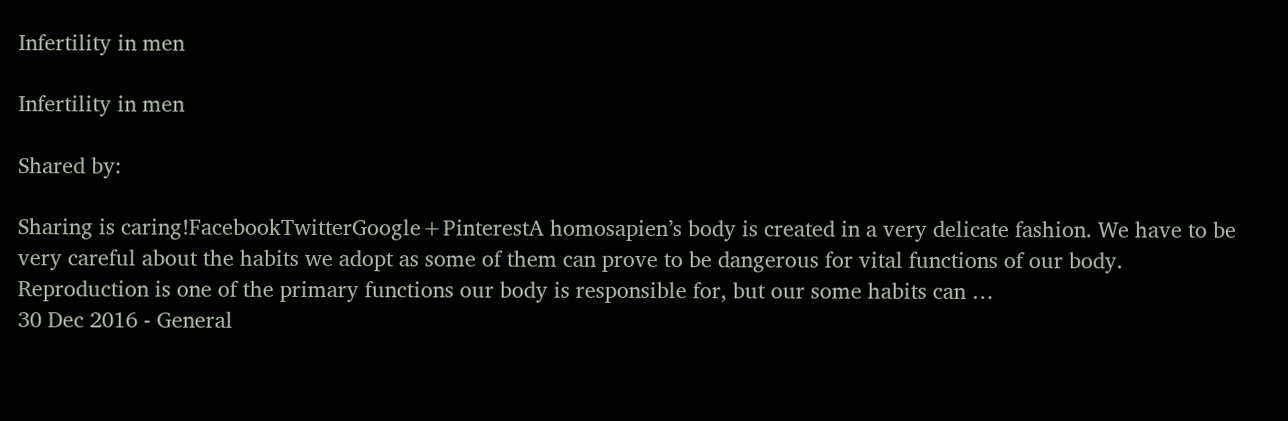Infertility in men

Infertility in men

Shared by:

Sharing is caring!FacebookTwitterGoogle+PinterestA homosapien’s body is created in a very delicate fashion. We have to be very careful about the habits we adopt as some of them can prove to be dangerous for vital functions of our body. Reproduction is one of the primary functions our body is responsible for, but our some habits can …
30 Dec 2016 - General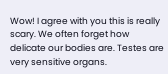Wow! I agree with you this is really scary. We often forget how delicate our bodies are. Testes are very sensitive organs.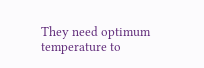They need optimum temperature to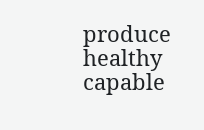produce healthy capable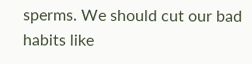sperms. We should cut our bad habits like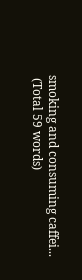smoking and consuming caffei...
 (Total 59 words)